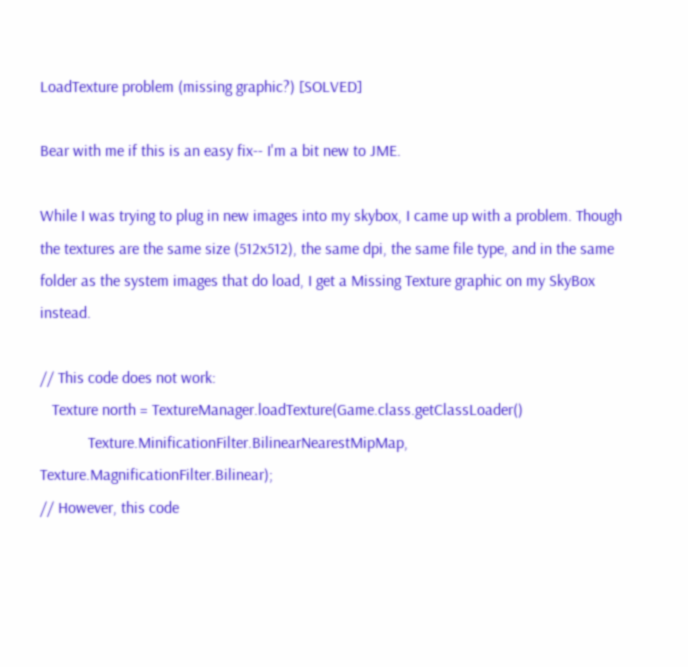LoadTexture problem (missing graphic?) [SOLVED]

Bear with me if this is an easy fix-- I'm a bit new to JME.

While I was trying to plug in new images into my skybox, I came up with a problem. Though the textures are the same size (512x512), the same dpi, the same file type, and in the same folder as the system images that do load, I get a Missing Texture graphic on my SkyBox instead.

// This code does not work:
   Texture north = TextureManager.loadTexture(Game.class.getClassLoader()
            Texture.MinificationFilter.BilinearNearestMipMap, Texture.MagnificationFilter.Bilinear);
// However, this code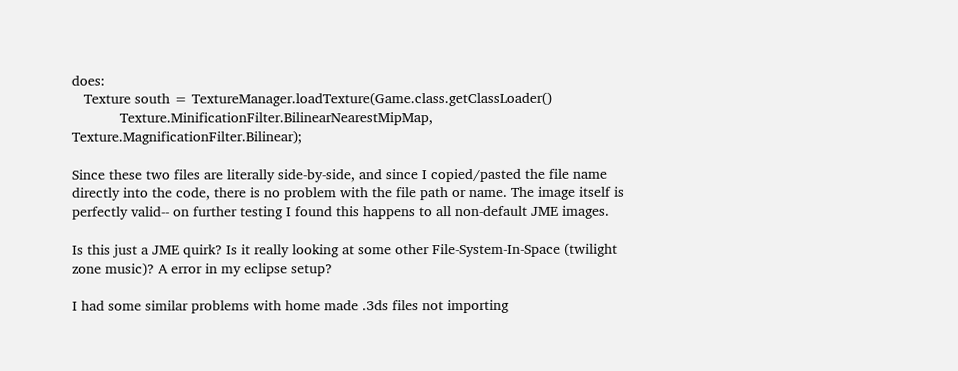does:
   Texture south = TextureManager.loadTexture(Game.class.getClassLoader()
            Texture.MinificationFilter.BilinearNearestMipMap, Texture.MagnificationFilter.Bilinear);

Since these two files are literally side-by-side, and since I copied/pasted the file name directly into the code, there is no problem with the file path or name. The image itself is perfectly valid-- on further testing I found this happens to all non-default JME images.

Is this just a JME quirk? Is it really looking at some other File-System-In-Space (twilight zone music)? A error in my eclipse setup?

I had some similar problems with home made .3ds files not importing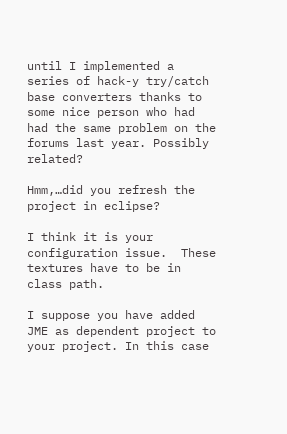until I implemented a series of hack-y try/catch base converters thanks to some nice person who had had the same problem on the forums last year. Possibly related?

Hmm,…did you refresh the project in eclipse?

I think it is your configuration issue.  These textures have to be in class path.

I suppose you have added JME as dependent project to your project. In this case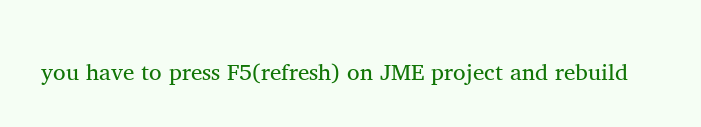you have to press F5(refresh) on JME project and rebuild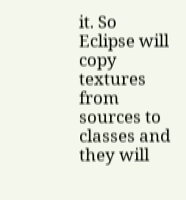it. So Eclipse will copy textures from sources to classes and they will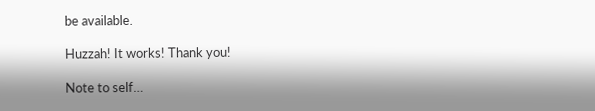be available.

Huzzah! It works! Thank you!

Note to self…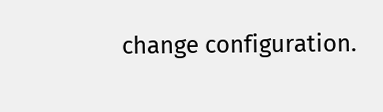change configuration.